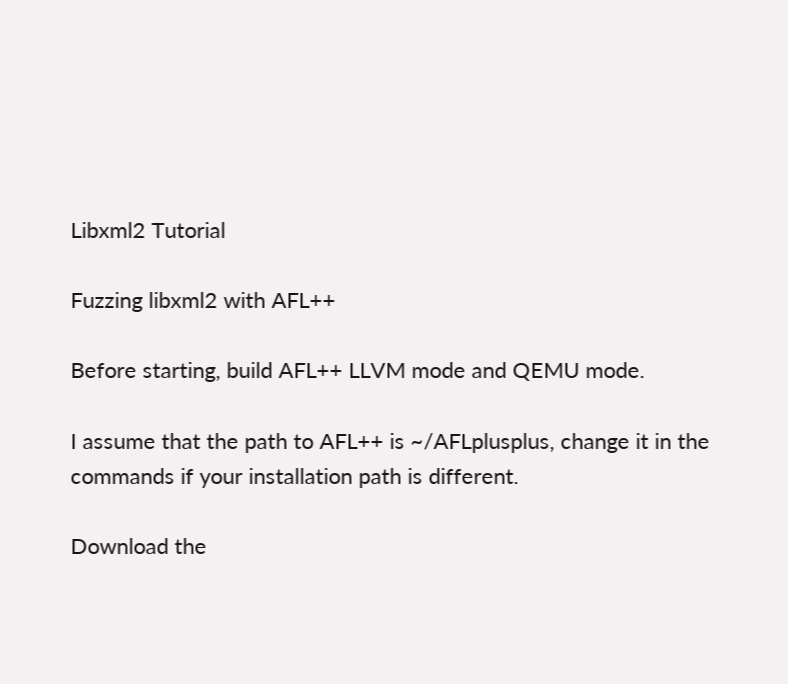Libxml2 Tutorial

Fuzzing libxml2 with AFL++

Before starting, build AFL++ LLVM mode and QEMU mode.

I assume that the path to AFL++ is ~/AFLplusplus, change it in the commands if your installation path is different.

Download the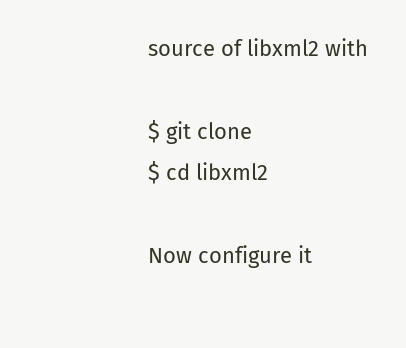source of libxml2 with

$ git clone
$ cd libxml2

Now configure it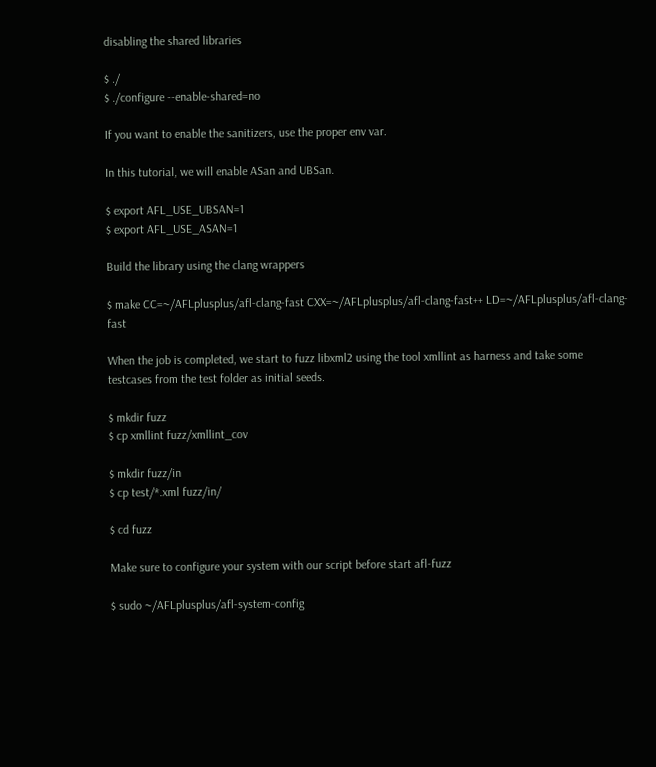disabling the shared libraries

$ ./
$ ./configure --enable-shared=no

If you want to enable the sanitizers, use the proper env var.

In this tutorial, we will enable ASan and UBSan.

$ export AFL_USE_UBSAN=1
$ export AFL_USE_ASAN=1

Build the library using the clang wrappers

$ make CC=~/AFLplusplus/afl-clang-fast CXX=~/AFLplusplus/afl-clang-fast++ LD=~/AFLplusplus/afl-clang-fast

When the job is completed, we start to fuzz libxml2 using the tool xmllint as harness and take some testcases from the test folder as initial seeds.

$ mkdir fuzz
$ cp xmllint fuzz/xmllint_cov

$ mkdir fuzz/in
$ cp test/*.xml fuzz/in/

$ cd fuzz

Make sure to configure your system with our script before start afl-fuzz

$ sudo ~/AFLplusplus/afl-system-config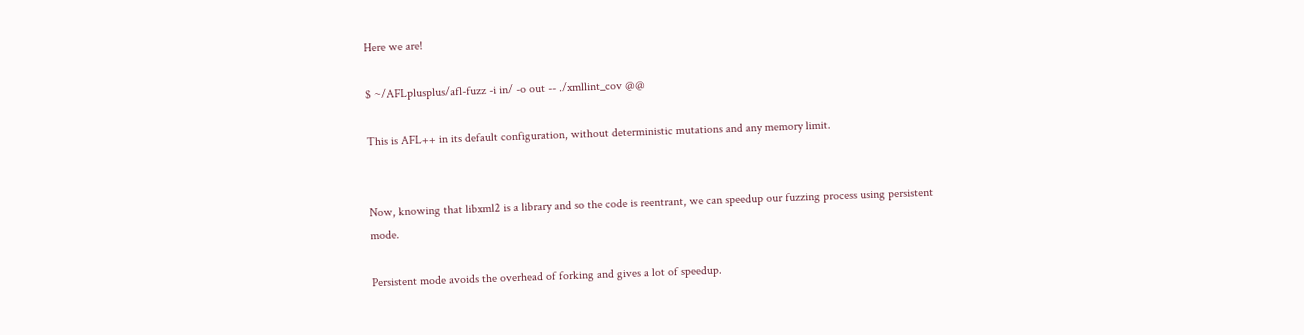Here we are!

$ ~/AFLplusplus/afl-fuzz -i in/ -o out -- ./xmllint_cov @@

This is AFL++ in its default configuration, without deterministic mutations and any memory limit.


Now, knowing that libxml2 is a library and so the code is reentrant, we can speedup our fuzzing process using persistent mode.

Persistent mode avoids the overhead of forking and gives a lot of speedup.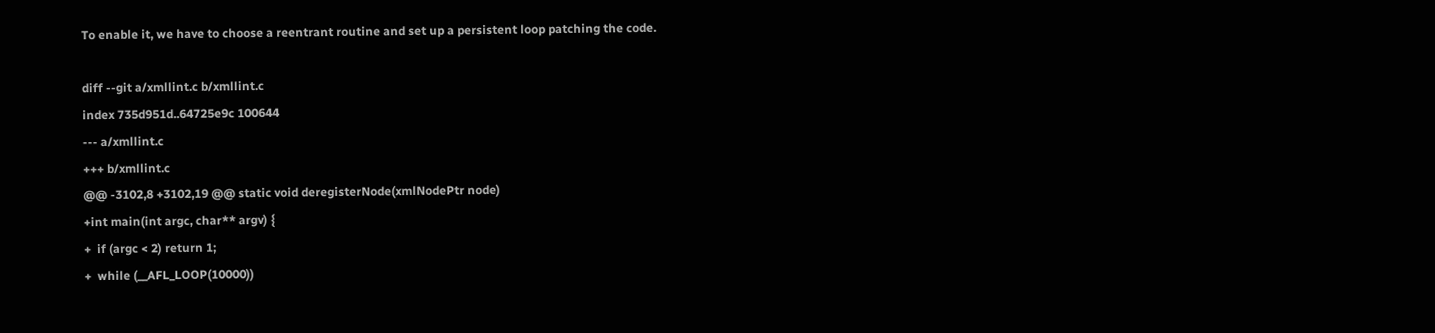To enable it, we have to choose a reentrant routine and set up a persistent loop patching the code.

diff --git a/xmllint.c b/xmllint.c
index 735d951d..64725e9c 100644
--- a/xmllint.c
+++ b/xmllint.c
@@ -3102,8 +3102,19 @@ static void deregisterNode(xmlNodePtr node)
+int main(int argc, char** argv) {
+  if (argc < 2) return 1;
+  while (__AFL_LOOP(10000))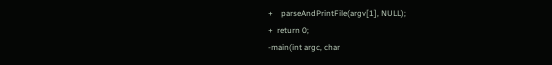+    parseAndPrintFile(argv[1], NULL);
+  return 0;
-main(int argc, char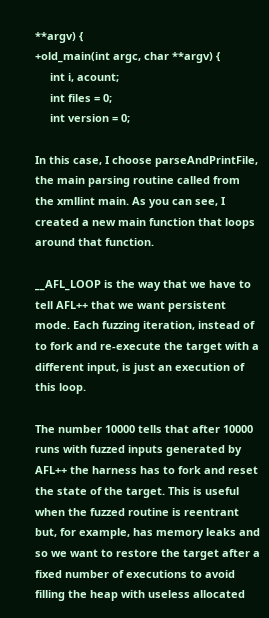**argv) {
+old_main(int argc, char **argv) {
     int i, acount;
     int files = 0;
     int version = 0;

In this case, I choose parseAndPrintFile, the main parsing routine called from the xmllint main. As you can see, I created a new main function that loops around that function.

__AFL_LOOP is the way that we have to tell AFL++ that we want persistent mode. Each fuzzing iteration, instead of to fork and re-execute the target with a different input, is just an execution of this loop.

The number 10000 tells that after 10000 runs with fuzzed inputs generated by AFL++ the harness has to fork and reset the state of the target. This is useful when the fuzzed routine is reentrant but, for example, has memory leaks and so we want to restore the target after a fixed number of executions to avoid filling the heap with useless allocated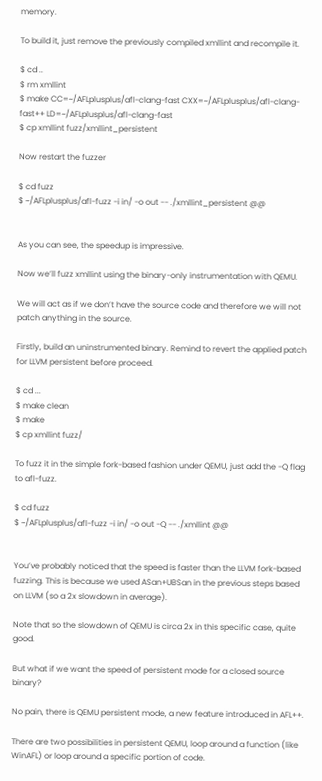memory.

To build it, just remove the previously compiled xmllint and recompile it.

$ cd ..
$ rm xmllint
$ make CC=~/AFLplusplus/afl-clang-fast CXX=~/AFLplusplus/afl-clang-fast++ LD=~/AFLplusplus/afl-clang-fast
$ cp xmllint fuzz/xmllint_persistent

Now restart the fuzzer

$ cd fuzz
$ ~/AFLplusplus/afl-fuzz -i in/ -o out -- ./xmllint_persistent @@


As you can see, the speedup is impressive.

Now we’ll fuzz xmllint using the binary-only instrumentation with QEMU.

We will act as if we don’t have the source code and therefore we will not patch anything in the source.

Firstly, build an uninstrumented binary. Remind to revert the applied patch for LLVM persistent before proceed.

$ cd ...
$ make clean
$ make
$ cp xmllint fuzz/

To fuzz it in the simple fork-based fashion under QEMU, just add the -Q flag to afl-fuzz.

$ cd fuzz
$ ~/AFLplusplus/afl-fuzz -i in/ -o out -Q -- ./xmllint @@


You’ve probably noticed that the speed is faster than the LLVM fork-based fuzzing. This is because we used ASan+UBSan in the previous steps based on LLVM (so a 2x slowdown in average).

Note that so the slowdown of QEMU is circa 2x in this specific case, quite good.

But what if we want the speed of persistent mode for a closed source binary?

No pain, there is QEMU persistent mode, a new feature introduced in AFL++.

There are two possibilities in persistent QEMU, loop around a function (like WinAFL) or loop around a specific portion of code.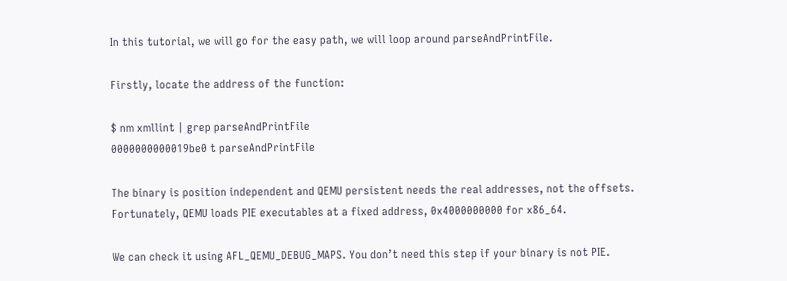In this tutorial, we will go for the easy path, we will loop around parseAndPrintFile.

Firstly, locate the address of the function:

$ nm xmllint | grep parseAndPrintFile
0000000000019be0 t parseAndPrintFile

The binary is position independent and QEMU persistent needs the real addresses, not the offsets. Fortunately, QEMU loads PIE executables at a fixed address, 0x4000000000 for x86_64.

We can check it using AFL_QEMU_DEBUG_MAPS. You don’t need this step if your binary is not PIE.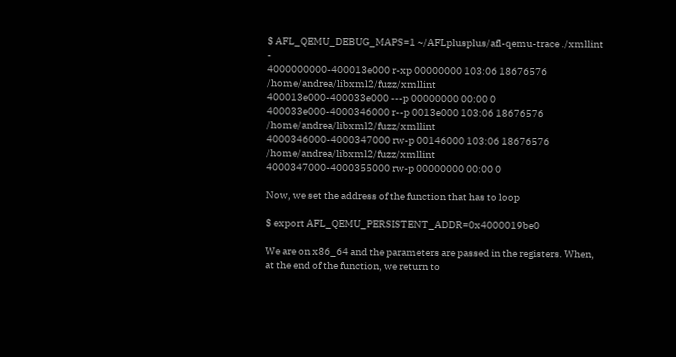$ AFL_QEMU_DEBUG_MAPS=1 ~/AFLplusplus/afl-qemu-trace ./xmllint -
4000000000-400013e000 r-xp 00000000 103:06 18676576                      /home/andrea/libxml2/fuzz/xmllint
400013e000-400033e000 ---p 00000000 00:00 0
400033e000-4000346000 r--p 0013e000 103:06 18676576                      /home/andrea/libxml2/fuzz/xmllint
4000346000-4000347000 rw-p 00146000 103:06 18676576                      /home/andrea/libxml2/fuzz/xmllint
4000347000-4000355000 rw-p 00000000 00:00 0

Now, we set the address of the function that has to loop

$ export AFL_QEMU_PERSISTENT_ADDR=0x4000019be0

We are on x86_64 and the parameters are passed in the registers. When, at the end of the function, we return to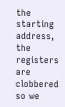the starting address, the registers are clobbered so we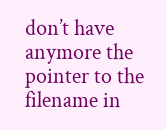don’t have anymore the pointer to the filename in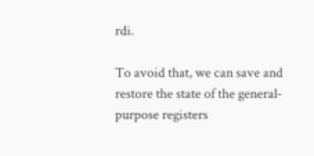rdi.

To avoid that, we can save and restore the state of the general-purpose registers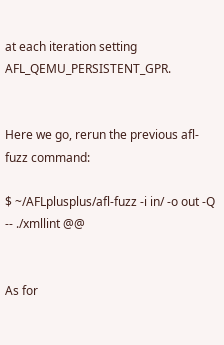at each iteration setting AFL_QEMU_PERSISTENT_GPR.


Here we go, rerun the previous afl-fuzz command:

$ ~/AFLplusplus/afl-fuzz -i in/ -o out -Q -- ./xmllint @@


As for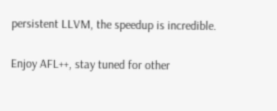persistent LLVM, the speedup is incredible.

Enjoy AFL++, stay tuned for other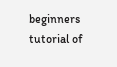beginners tutorial of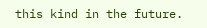this kind in the future.